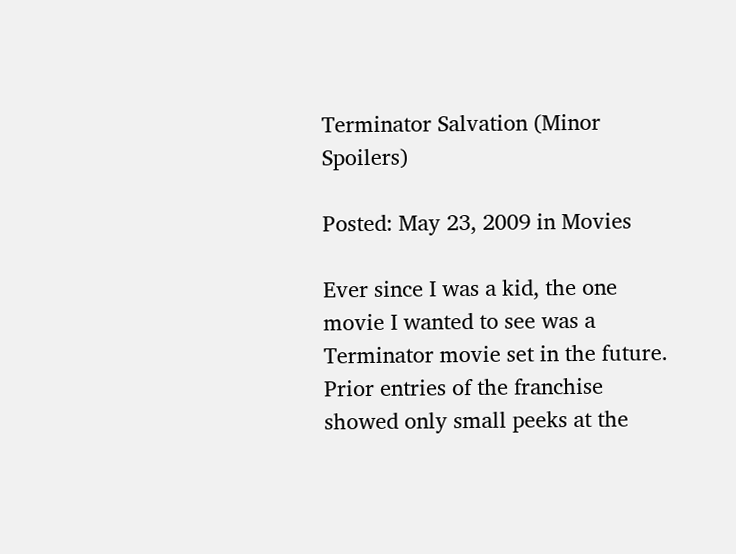Terminator Salvation (Minor Spoilers)

Posted: May 23, 2009 in Movies

Ever since I was a kid, the one movie I wanted to see was a Terminator movie set in the future.  Prior entries of the franchise showed only small peeks at the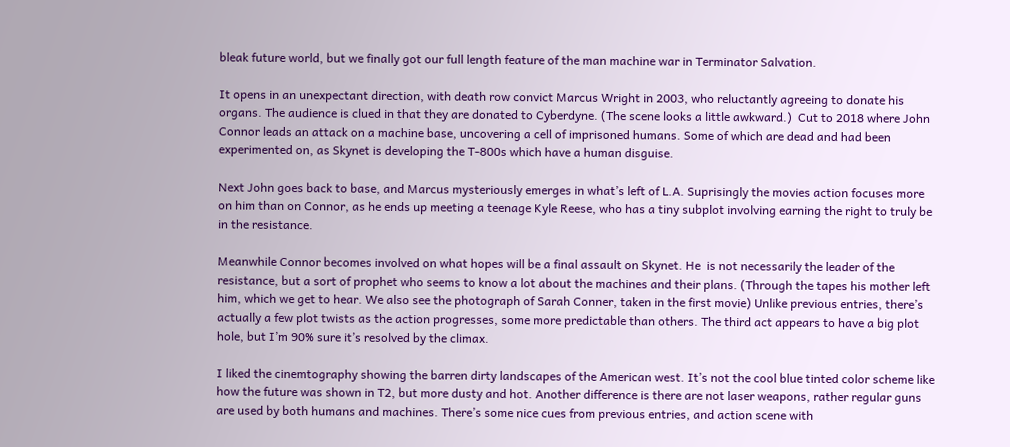bleak future world, but we finally got our full length feature of the man machine war in Terminator Salvation.

It opens in an unexpectant direction, with death row convict Marcus Wright in 2003, who reluctantly agreeing to donate his organs. The audience is clued in that they are donated to Cyberdyne. (The scene looks a little awkward.)  Cut to 2018 where John Connor leads an attack on a machine base, uncovering a cell of imprisoned humans. Some of which are dead and had been experimented on, as Skynet is developing the T-800s which have a human disguise.

Next John goes back to base, and Marcus mysteriously emerges in what’s left of L.A. Suprisingly the movies action focuses more on him than on Connor, as he ends up meeting a teenage Kyle Reese, who has a tiny subplot involving earning the right to truly be in the resistance.

Meanwhile Connor becomes involved on what hopes will be a final assault on Skynet. He  is not necessarily the leader of the resistance, but a sort of prophet who seems to know a lot about the machines and their plans. (Through the tapes his mother left him, which we get to hear. We also see the photograph of Sarah Conner, taken in the first movie) Unlike previous entries, there’s actually a few plot twists as the action progresses, some more predictable than others. The third act appears to have a big plot hole, but I’m 90% sure it’s resolved by the climax.

I liked the cinemtography showing the barren dirty landscapes of the American west. It’s not the cool blue tinted color scheme like how the future was shown in T2, but more dusty and hot. Another difference is there are not laser weapons, rather regular guns are used by both humans and machines. There’s some nice cues from previous entries, and action scene with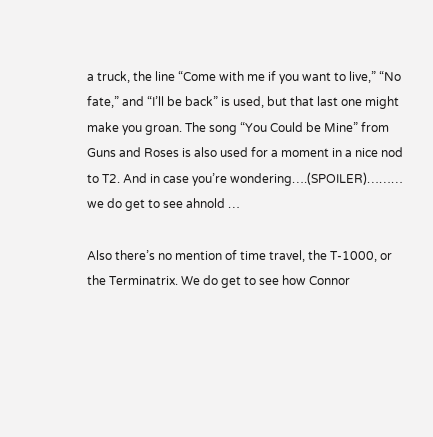a truck, the line “Come with me if you want to live,” “No fate,” and “I’ll be back” is used, but that last one might make you groan. The song “You Could be Mine” from Guns and Roses is also used for a moment in a nice nod to T2. And in case you’re wondering….(SPOILER)……… we do get to see ahnold …

Also there’s no mention of time travel, the T-1000, or the Terminatrix. We do get to see how Connor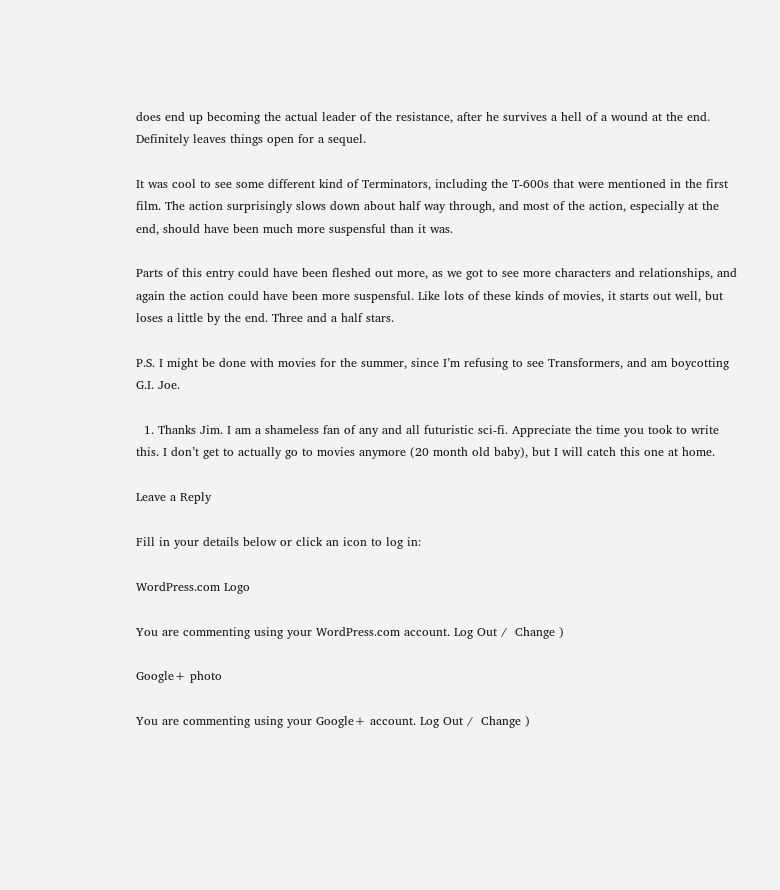does end up becoming the actual leader of the resistance, after he survives a hell of a wound at the end. Definitely leaves things open for a sequel.

It was cool to see some different kind of Terminators, including the T-600s that were mentioned in the first film. The action surprisingly slows down about half way through, and most of the action, especially at the end, should have been much more suspensful than it was.

Parts of this entry could have been fleshed out more, as we got to see more characters and relationships, and again the action could have been more suspensful. Like lots of these kinds of movies, it starts out well, but loses a little by the end. Three and a half stars.

P.S. I might be done with movies for the summer, since I’m refusing to see Transformers, and am boycotting G.I. Joe.

  1. Thanks Jim. I am a shameless fan of any and all futuristic sci-fi. Appreciate the time you took to write this. I don’t get to actually go to movies anymore (20 month old baby), but I will catch this one at home.

Leave a Reply

Fill in your details below or click an icon to log in:

WordPress.com Logo

You are commenting using your WordPress.com account. Log Out /  Change )

Google+ photo

You are commenting using your Google+ account. Log Out /  Change )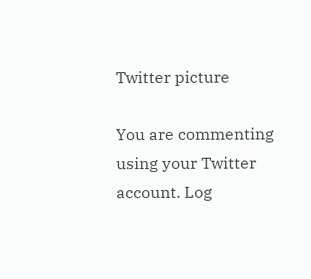Twitter picture

You are commenting using your Twitter account. Log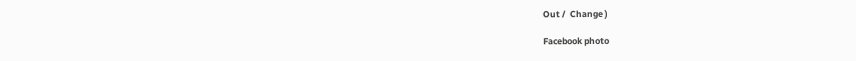Out /  Change )

Facebook photo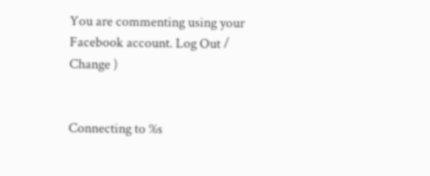You are commenting using your Facebook account. Log Out /  Change )


Connecting to %s